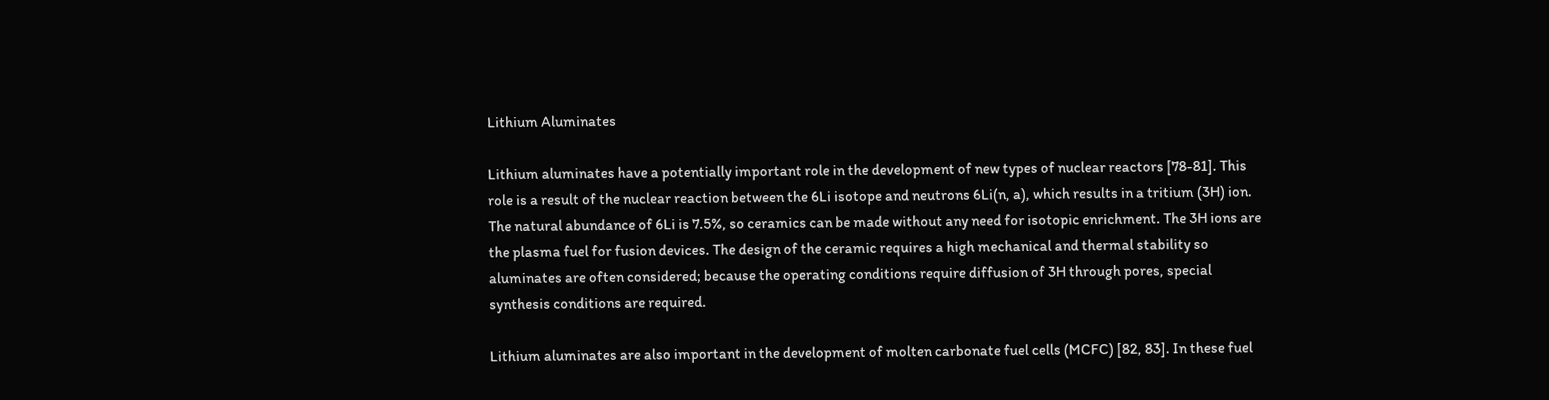Lithium Aluminates

Lithium aluminates have a potentially important role in the development of new types of nuclear reactors [78-81]. This role is a result of the nuclear reaction between the 6Li isotope and neutrons 6Li(n, a), which results in a tritium (3H) ion. The natural abundance of 6Li is 7.5%, so ceramics can be made without any need for isotopic enrichment. The 3H ions are the plasma fuel for fusion devices. The design of the ceramic requires a high mechanical and thermal stability so aluminates are often considered; because the operating conditions require diffusion of 3H through pores, special synthesis conditions are required.

Lithium aluminates are also important in the development of molten carbonate fuel cells (MCFC) [82, 83]. In these fuel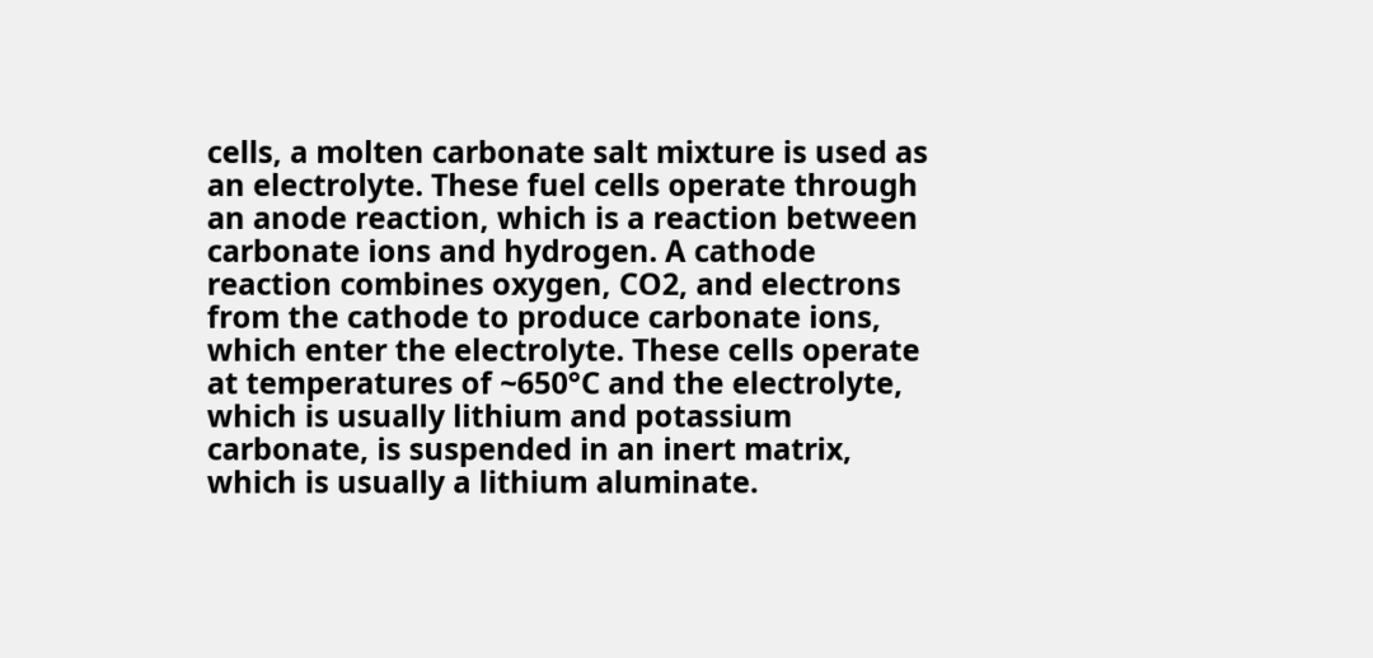cells, a molten carbonate salt mixture is used as an electrolyte. These fuel cells operate through an anode reaction, which is a reaction between carbonate ions and hydrogen. A cathode reaction combines oxygen, CO2, and electrons from the cathode to produce carbonate ions, which enter the electrolyte. These cells operate at temperatures of ~650°C and the electrolyte, which is usually lithium and potassium carbonate, is suspended in an inert matrix, which is usually a lithium aluminate.